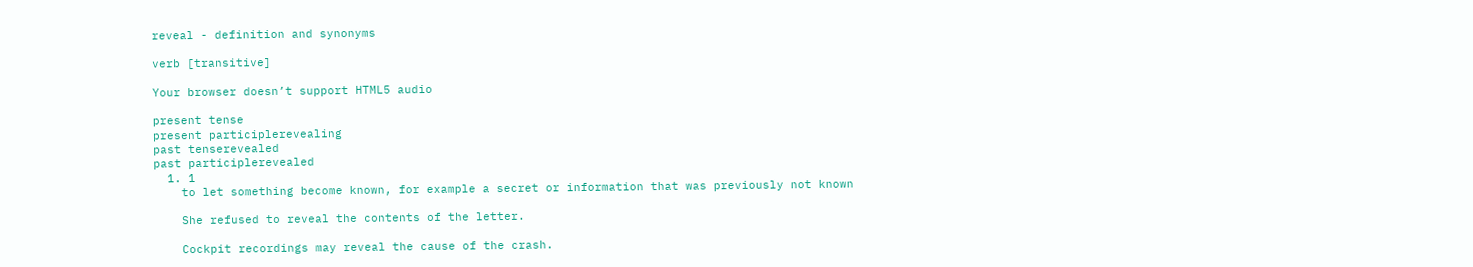reveal - definition and synonyms

verb [transitive]

Your browser doesn’t support HTML5 audio

present tense
present participlerevealing
past tenserevealed
past participlerevealed
  1. 1
    to let something become known, for example a secret or information that was previously not known

    She refused to reveal the contents of the letter.

    Cockpit recordings may reveal the cause of the crash.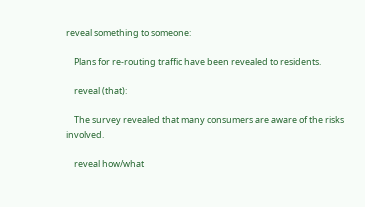reveal something to someone:

    Plans for re-routing traffic have been revealed to residents.

    reveal (that):

    The survey revealed that many consumers are aware of the risks involved.

    reveal how/what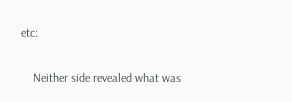etc:

    Neither side revealed what was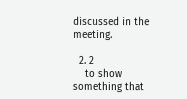discussed in the meeting.

  2. 2
    to show something that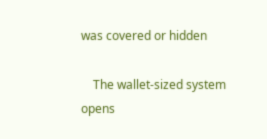was covered or hidden

    The wallet-sized system opens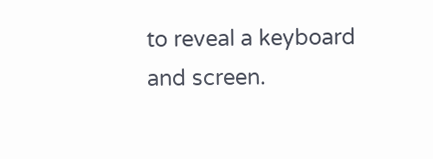to reveal a keyboard and screen.